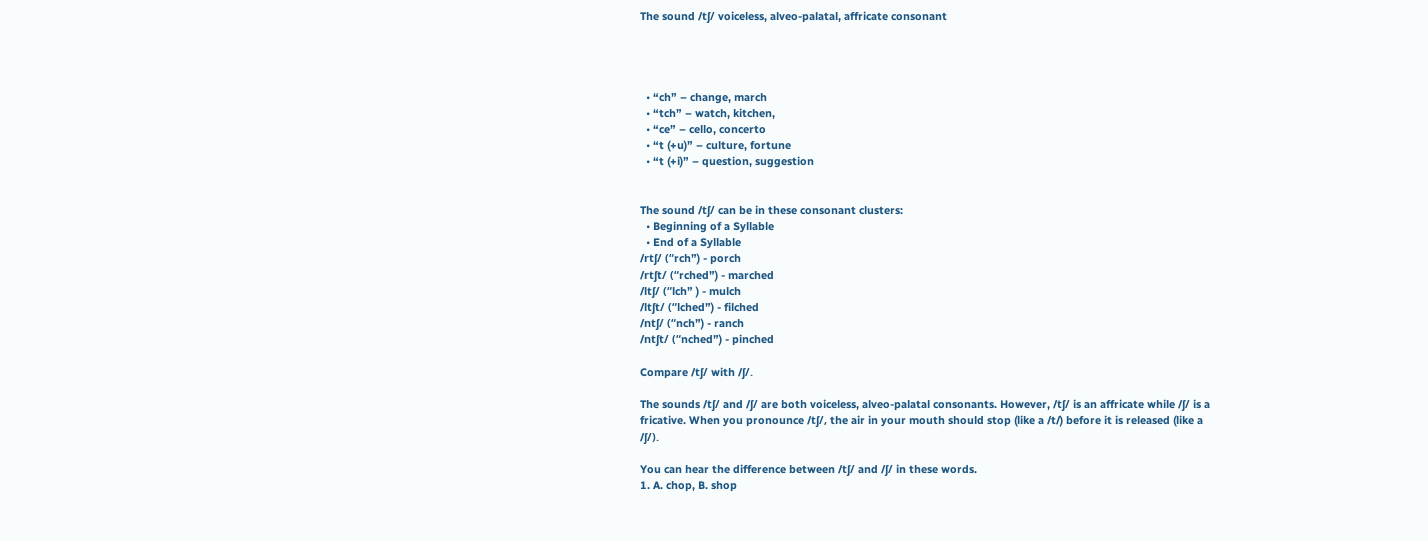The sound /tʃ/ voiceless, alveo-palatal, affricate consonant




  • “ch” – change, march
  • “tch” – watch, kitchen,
  • “ce” – cello, concerto
  • “t (+u)” – culture, fortune
  • “t (+i)” – question, suggestion


The sound /tʃ/ can be in these consonant clusters:
  • Beginning of a Syllable
  • End of a Syllable
/rtʃ/ (“rch”) - porch
/rtʃt/ (“rched”) - marched
/ltʃ/ (“lch” ) - mulch
/ltʃt/ (“lched”) - filched
/ntʃ/ (“nch”) - ranch
/ntʃt/ (“nched”) - pinched

Compare /tʃ/ with /ʃ/.

The sounds /tʃ/ and /ʃ/ are both voiceless, alveo-palatal consonants. However, /tʃ/ is an affricate while /ʃ/ is a fricative. When you pronounce /tʃ/, the air in your mouth should stop (like a /t/) before it is released (like a /ʃ/).

You can hear the difference between /tʃ/ and /ʃ/ in these words.
1. A. chop, B. shop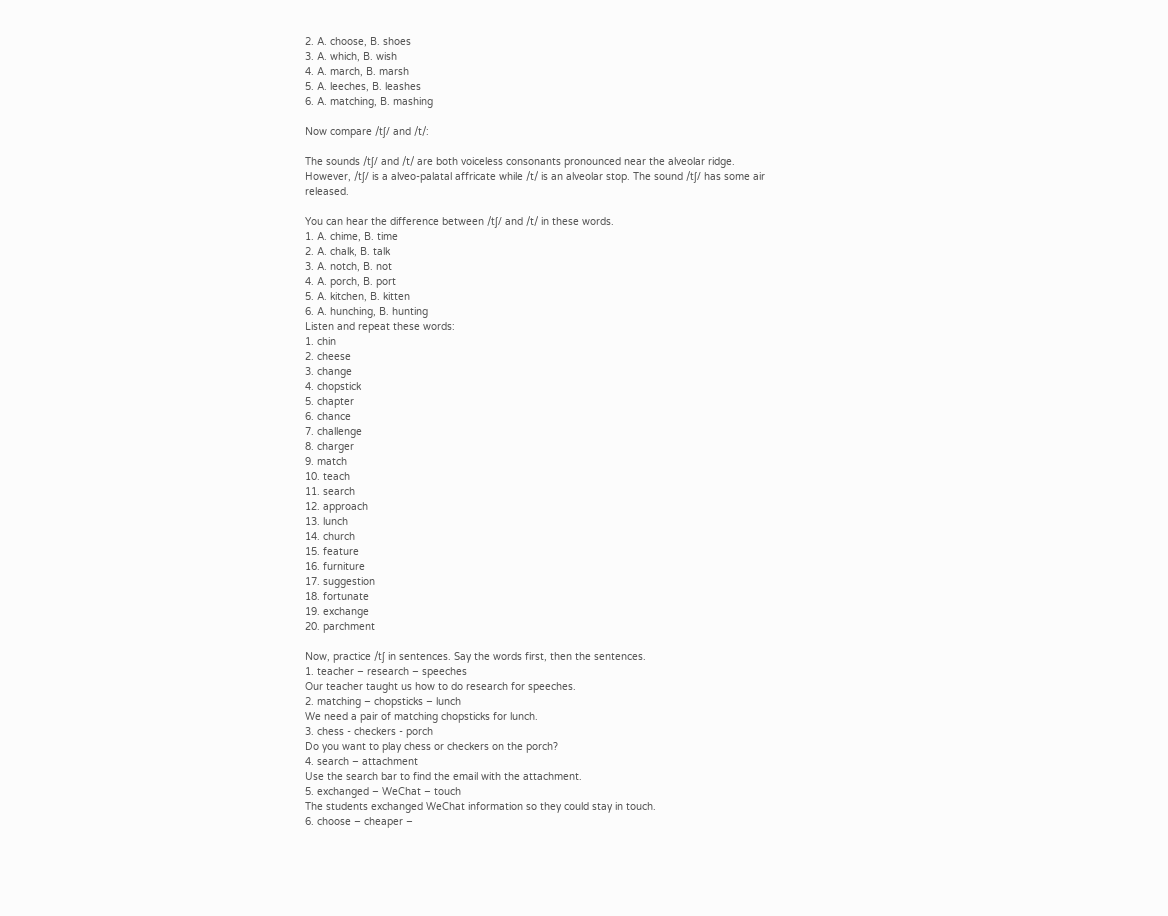2. A. choose, B. shoes
3. A. which, B. wish
4. A. march, B. marsh
5. A. leeches, B. leashes
6. A. matching, B. mashing

Now compare /tʃ/ and /t/:

The sounds /tʃ/ and /t/ are both voiceless consonants pronounced near the alveolar ridge. However, /tʃ/ is a alveo-palatal affricate while /t/ is an alveolar stop. The sound /tʃ/ has some air released.

You can hear the difference between /tʃ/ and /t/ in these words.
1. A. chime, B. time
2. A. chalk, B. talk
3. A. notch, B. not
4. A. porch, B. port
5. A. kitchen, B. kitten
6. A. hunching, B. hunting
Listen and repeat these words:
1. chin
2. cheese
3. change
4. chopstick
5. chapter
6. chance
7. challenge
8. charger
9. match
10. teach
11. search
12. approach
13. lunch
14. church
15. feature
16. furniture
17. suggestion
18. fortunate
19. exchange
20. parchment

Now, practice /tʃ in sentences. Say the words first, then the sentences.
1. teacher – research – speeches
Our teacher taught us how to do research for speeches.
2. matching – chopsticks – lunch
We need a pair of matching chopsticks for lunch.
3. chess - checkers - porch
Do you want to play chess or checkers on the porch?
4. search – attachment
Use the search bar to find the email with the attachment.
5. exchanged – WeChat – touch
The students exchanged WeChat information so they could stay in touch.
6. choose – cheaper –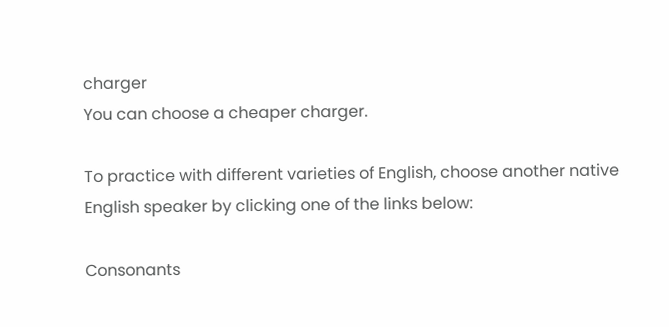charger
You can choose a cheaper charger.

To practice with different varieties of English, choose another native English speaker by clicking one of the links below:

Consonants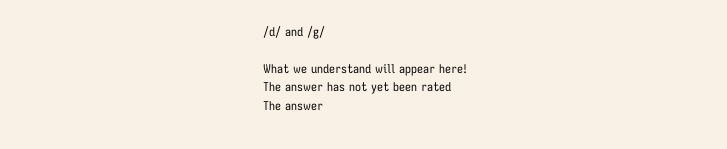/d/ and /g/

What we understand will appear here!
The answer has not yet been rated
The answer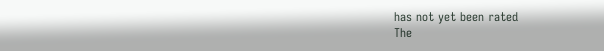has not yet been rated
The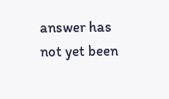answer has not yet been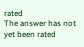rated
The answer has not yet been rated